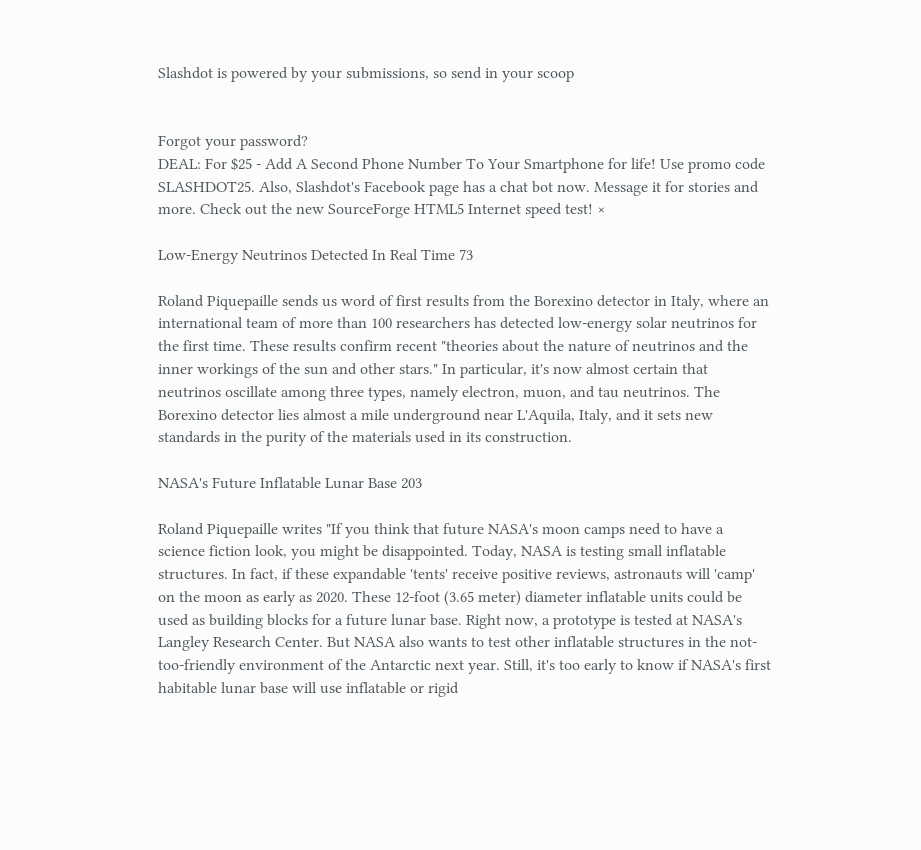Slashdot is powered by your submissions, so send in your scoop


Forgot your password?
DEAL: For $25 - Add A Second Phone Number To Your Smartphone for life! Use promo code SLASHDOT25. Also, Slashdot's Facebook page has a chat bot now. Message it for stories and more. Check out the new SourceForge HTML5 Internet speed test! ×

Low-Energy Neutrinos Detected In Real Time 73

Roland Piquepaille sends us word of first results from the Borexino detector in Italy, where an international team of more than 100 researchers has detected low-energy solar neutrinos for the first time. These results confirm recent "theories about the nature of neutrinos and the inner workings of the sun and other stars." In particular, it's now almost certain that neutrinos oscillate among three types, namely electron, muon, and tau neutrinos. The Borexino detector lies almost a mile underground near L'Aquila, Italy, and it sets new standards in the purity of the materials used in its construction.

NASA's Future Inflatable Lunar Base 203

Roland Piquepaille writes "If you think that future NASA's moon camps need to have a science fiction look, you might be disappointed. Today, NASA is testing small inflatable structures. In fact, if these expandable 'tents' receive positive reviews, astronauts will 'camp' on the moon as early as 2020. These 12-foot (3.65 meter) diameter inflatable units could be used as building blocks for a future lunar base. Right now, a prototype is tested at NASA's Langley Research Center. But NASA also wants to test other inflatable structures in the not-too-friendly environment of the Antarctic next year. Still, it's too early to know if NASA's first habitable lunar base will use inflatable or rigid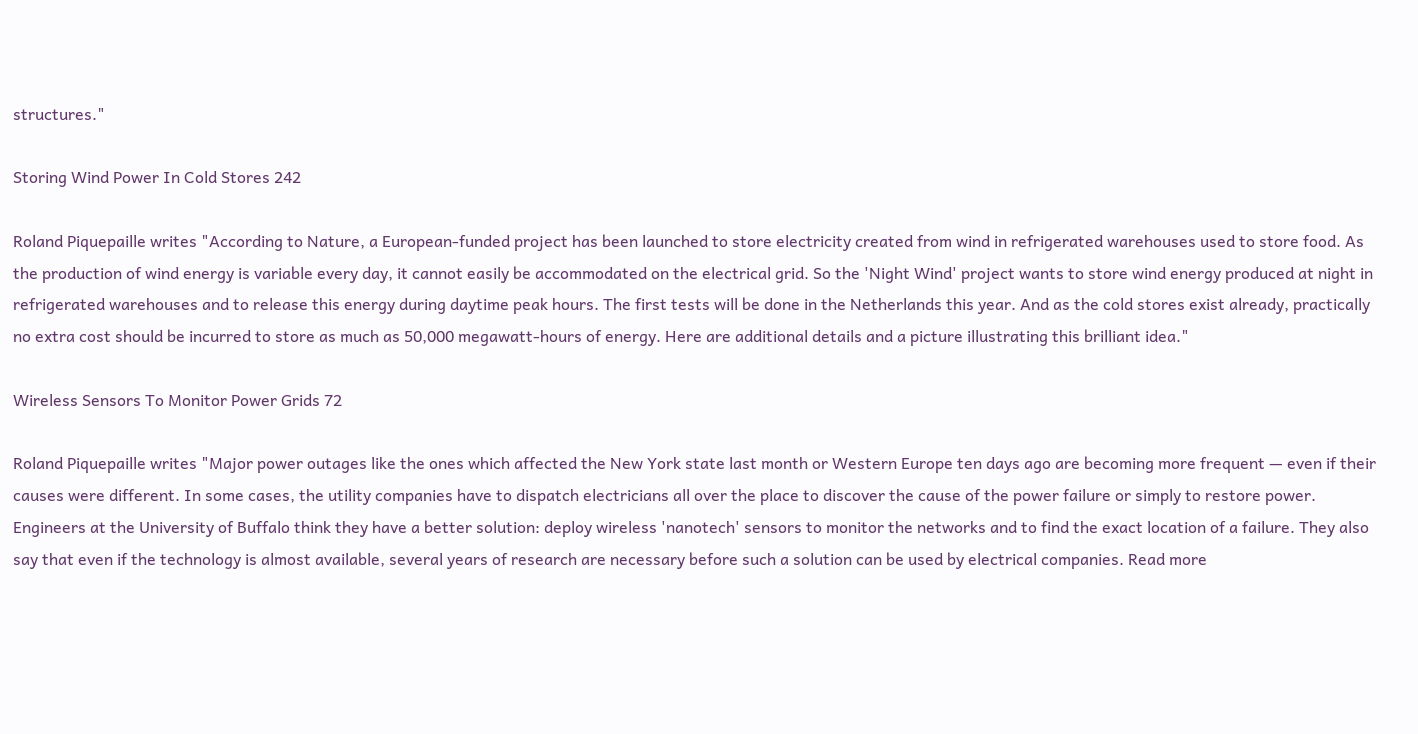structures."

Storing Wind Power In Cold Stores 242

Roland Piquepaille writes "According to Nature, a European-funded project has been launched to store electricity created from wind in refrigerated warehouses used to store food. As the production of wind energy is variable every day, it cannot easily be accommodated on the electrical grid. So the 'Night Wind' project wants to store wind energy produced at night in refrigerated warehouses and to release this energy during daytime peak hours. The first tests will be done in the Netherlands this year. And as the cold stores exist already, practically no extra cost should be incurred to store as much as 50,000 megawatt-hours of energy. Here are additional details and a picture illustrating this brilliant idea."

Wireless Sensors To Monitor Power Grids 72

Roland Piquepaille writes "Major power outages like the ones which affected the New York state last month or Western Europe ten days ago are becoming more frequent — even if their causes were different. In some cases, the utility companies have to dispatch electricians all over the place to discover the cause of the power failure or simply to restore power. Engineers at the University of Buffalo think they have a better solution: deploy wireless 'nanotech' sensors to monitor the networks and to find the exact location of a failure. They also say that even if the technology is almost available, several years of research are necessary before such a solution can be used by electrical companies. Read more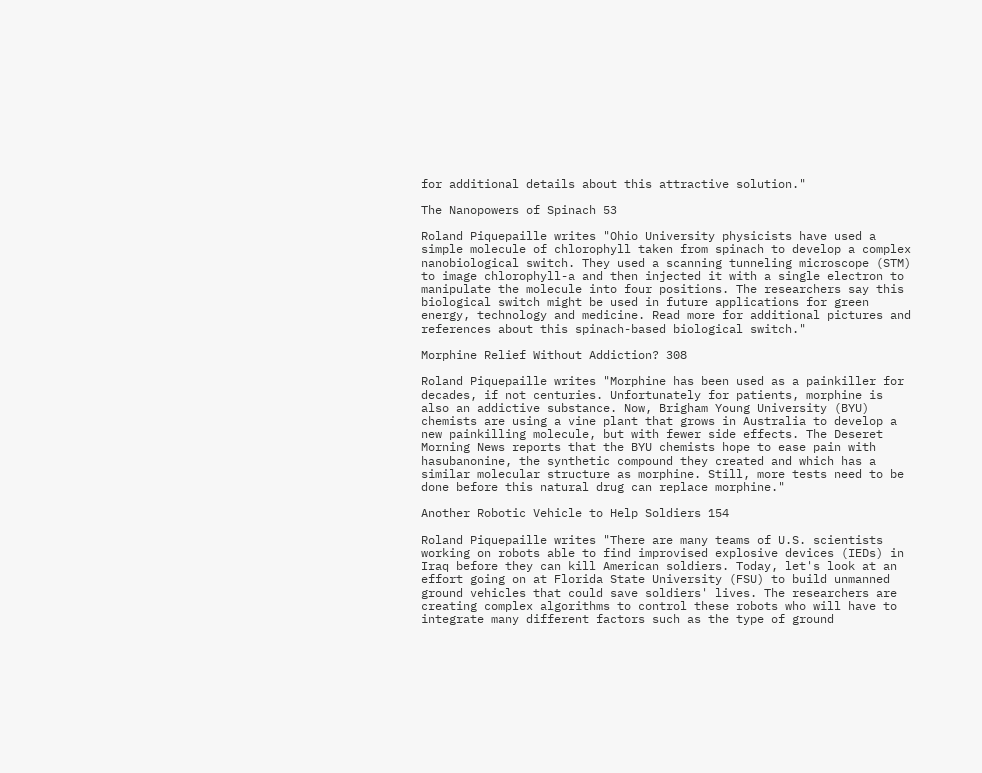for additional details about this attractive solution."

The Nanopowers of Spinach 53

Roland Piquepaille writes "Ohio University physicists have used a simple molecule of chlorophyll taken from spinach to develop a complex nanobiological switch. They used a scanning tunneling microscope (STM) to image chlorophyll-a and then injected it with a single electron to manipulate the molecule into four positions. The researchers say this biological switch might be used in future applications for green energy, technology and medicine. Read more for additional pictures and references about this spinach-based biological switch."

Morphine Relief Without Addiction? 308

Roland Piquepaille writes "Morphine has been used as a painkiller for decades, if not centuries. Unfortunately for patients, morphine is also an addictive substance. Now, Brigham Young University (BYU) chemists are using a vine plant that grows in Australia to develop a new painkilling molecule, but with fewer side effects. The Deseret Morning News reports that the BYU chemists hope to ease pain with hasubanonine, the synthetic compound they created and which has a similar molecular structure as morphine. Still, more tests need to be done before this natural drug can replace morphine."

Another Robotic Vehicle to Help Soldiers 154

Roland Piquepaille writes "There are many teams of U.S. scientists working on robots able to find improvised explosive devices (IEDs) in Iraq before they can kill American soldiers. Today, let's look at an effort going on at Florida State University (FSU) to build unmanned ground vehicles that could save soldiers' lives. The researchers are creating complex algorithms to control these robots who will have to integrate many different factors such as the type of ground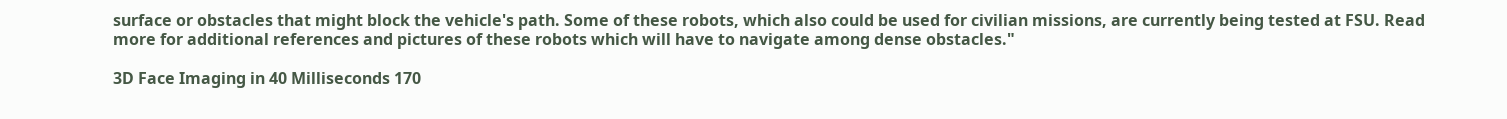surface or obstacles that might block the vehicle's path. Some of these robots, which also could be used for civilian missions, are currently being tested at FSU. Read more for additional references and pictures of these robots which will have to navigate among dense obstacles."

3D Face Imaging in 40 Milliseconds 170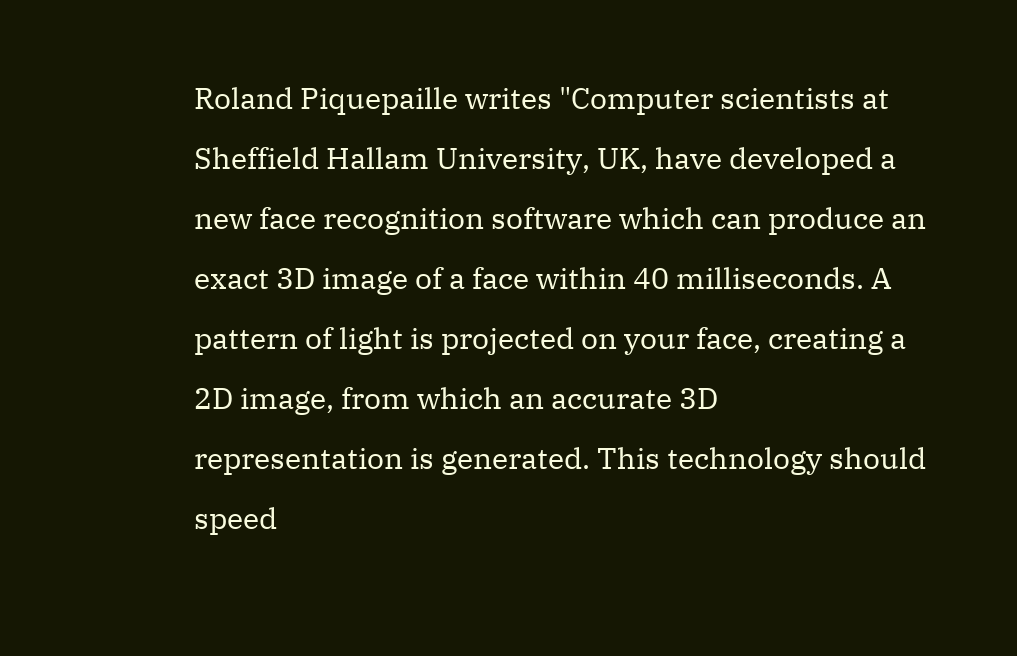Roland Piquepaille writes "Computer scientists at Sheffield Hallam University, UK, have developed a new face recognition software which can produce an exact 3D image of a face within 40 milliseconds. A pattern of light is projected on your face, creating a 2D image, from which an accurate 3D representation is generated. This technology should speed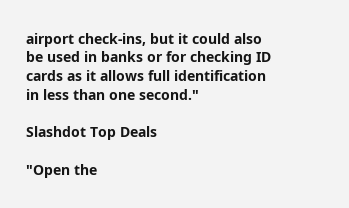airport check-ins, but it could also be used in banks or for checking ID cards as it allows full identification in less than one second."

Slashdot Top Deals

"Open the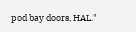pod bay doors, HAL."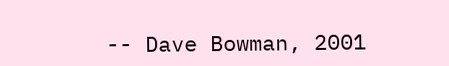-- Dave Bowman, 2001